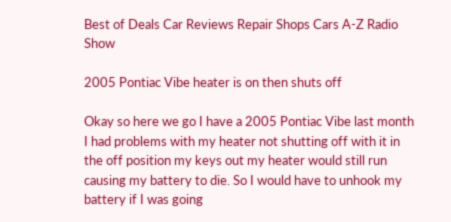Best of Deals Car Reviews Repair Shops Cars A-Z Radio Show

2005 Pontiac Vibe heater is on then shuts off

Okay so here we go I have a 2005 Pontiac Vibe last month I had problems with my heater not shutting off with it in the off position my keys out my heater would still run causing my battery to die. So I would have to unhook my battery if I was going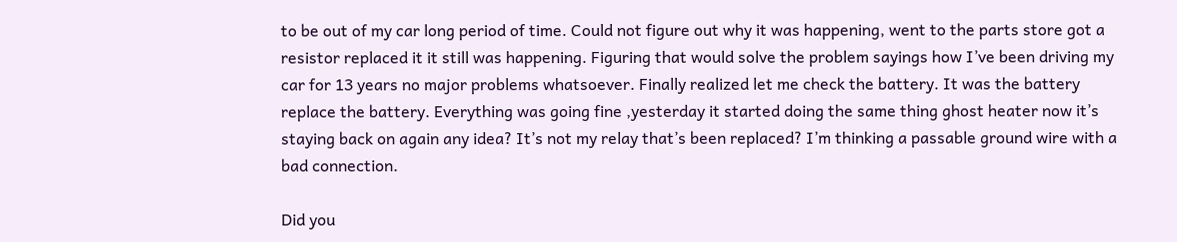to be out of my car long period of time. Could not figure out why it was happening, went to the parts store got a resistor replaced it it still was happening. Figuring that would solve the problem sayings how I’ve been driving my car for 13 years no major problems whatsoever. Finally realized let me check the battery. It was the battery replace the battery. Everything was going fine ,yesterday it started doing the same thing ghost heater now it’s staying back on again any idea? It’s not my relay that’s been replaced? I’m thinking a passable ground wire with a bad connection.

Did you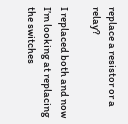replace a resistor or a relay?

I replaced both and now I’m looking at replacing the switches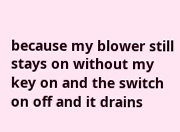because my blower still stays on without my key on and the switch on off and it drains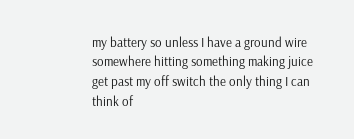my battery so unless I have a ground wire somewhere hitting something making juice get past my off switch the only thing I can think of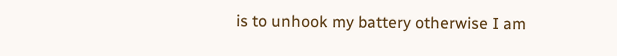is to unhook my battery otherwise I am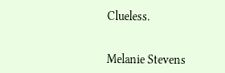Clueless.


Melanie Stevens